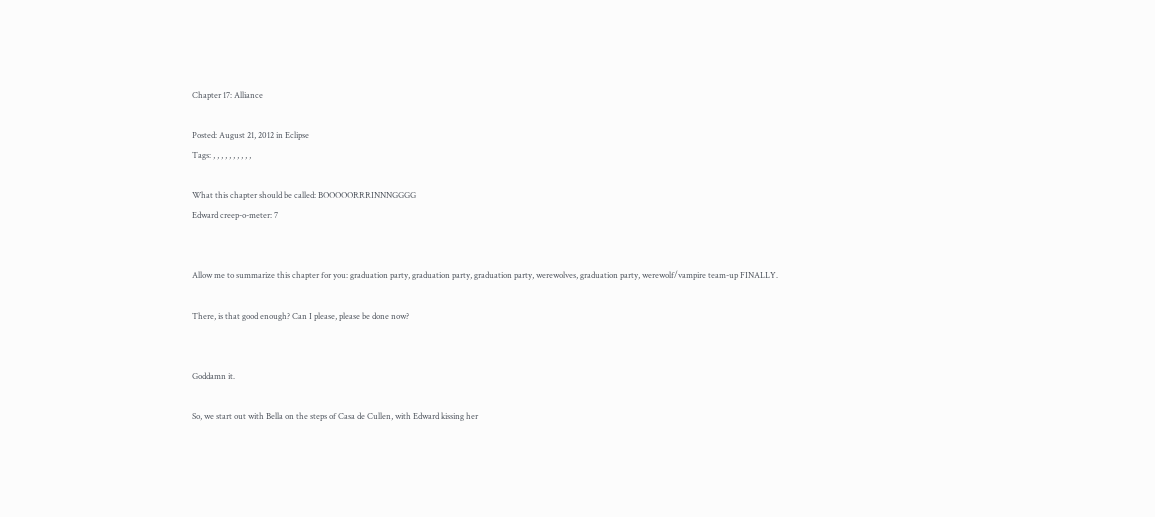Chapter 17: Alliance

Posted: August 21, 2012 in Eclipse
Tags: , , , , , , , , , ,

What this chapter should be called: BOOOOORRRINNNGGGG
Edward creep-o-meter: 7


Allow me to summarize this chapter for you: graduation party, graduation party, graduation party, werewolves, graduation party, werewolf/vampire team-up FINALLY.

There, is that good enough? Can I please, please be done now?


Goddamn it.

So, we start out with Bella on the steps of Casa de Cullen, with Edward kissing her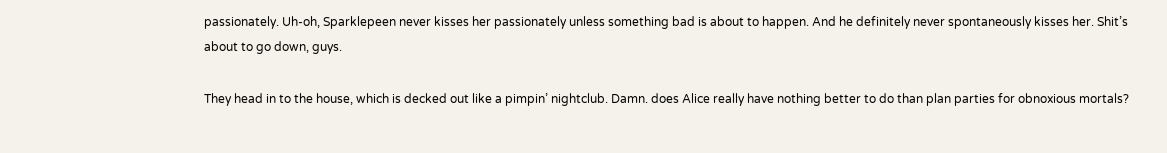passionately. Uh-oh, Sparklepeen never kisses her passionately unless something bad is about to happen. And he definitely never spontaneously kisses her. Shit’s about to go down, guys.

They head in to the house, which is decked out like a pimpin’ nightclub. Damn. does Alice really have nothing better to do than plan parties for obnoxious mortals?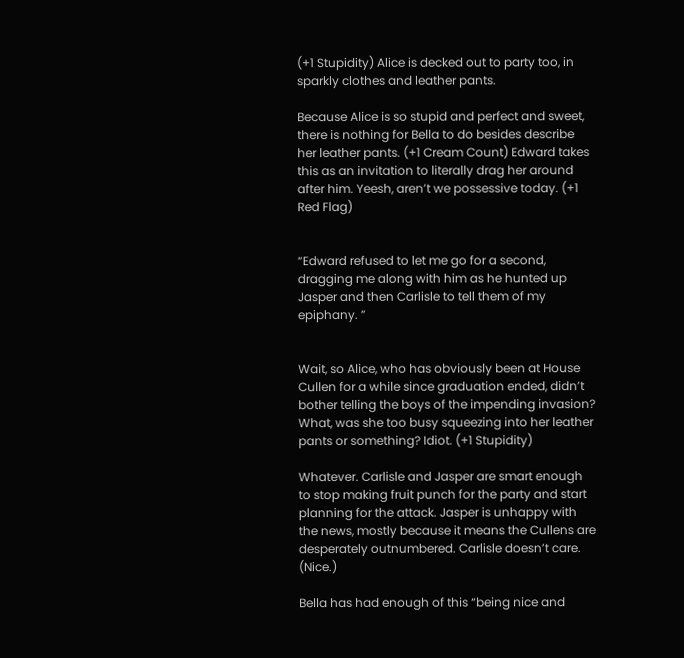(+1 Stupidity) Alice is decked out to party too, in sparkly clothes and leather pants.

Because Alice is so stupid and perfect and sweet, there is nothing for Bella to do besides describe her leather pants. (+1 Cream Count) Edward takes this as an invitation to literally drag her around after him. Yeesh, aren’t we possessive today. (+1 Red Flag)


“Edward refused to let me go for a second, dragging me along with him as he hunted up Jasper and then Carlisle to tell them of my epiphany. ”


Wait, so Alice, who has obviously been at House Cullen for a while since graduation ended, didn’t bother telling the boys of the impending invasion? What, was she too busy squeezing into her leather pants or something? Idiot. (+1 Stupidity)

Whatever. Carlisle and Jasper are smart enough to stop making fruit punch for the party and start planning for the attack. Jasper is unhappy with the news, mostly because it means the Cullens are desperately outnumbered. Carlisle doesn’t care. (Nice.)

Bella has had enough of this “being nice and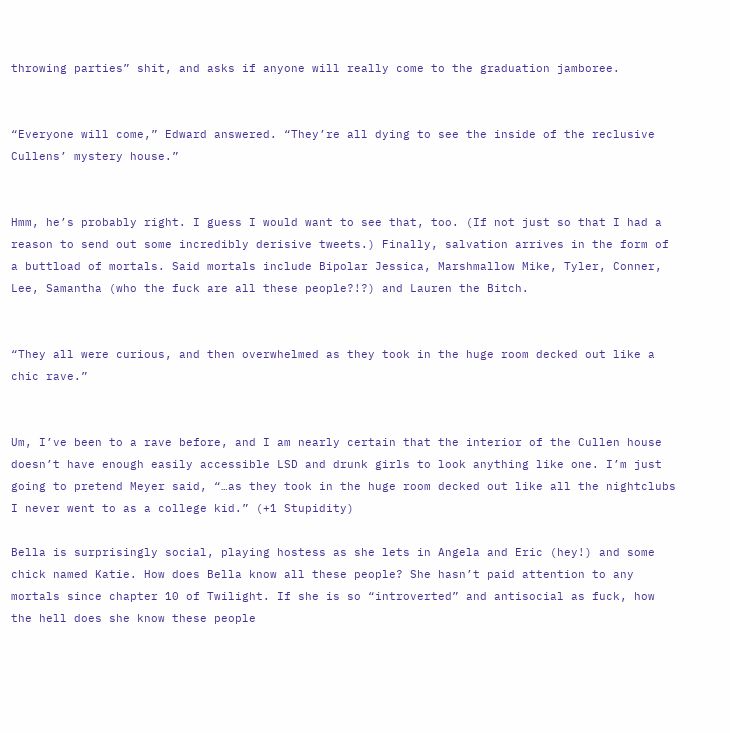throwing parties” shit, and asks if anyone will really come to the graduation jamboree.


“Everyone will come,” Edward answered. “They’re all dying to see the inside of the reclusive Cullens’ mystery house.”


Hmm, he’s probably right. I guess I would want to see that, too. (If not just so that I had a reason to send out some incredibly derisive tweets.) Finally, salvation arrives in the form of a buttload of mortals. Said mortals include Bipolar Jessica, Marshmallow Mike, Tyler, Conner, Lee, Samantha (who the fuck are all these people?!?) and Lauren the Bitch.


“They all were curious, and then overwhelmed as they took in the huge room decked out like a chic rave.”


Um, I’ve been to a rave before, and I am nearly certain that the interior of the Cullen house doesn’t have enough easily accessible LSD and drunk girls to look anything like one. I’m just going to pretend Meyer said, “…as they took in the huge room decked out like all the nightclubs I never went to as a college kid.” (+1 Stupidity)

Bella is surprisingly social, playing hostess as she lets in Angela and Eric (hey!) and some chick named Katie. How does Bella know all these people? She hasn’t paid attention to any mortals since chapter 10 of Twilight. If she is so “introverted” and antisocial as fuck, how the hell does she know these people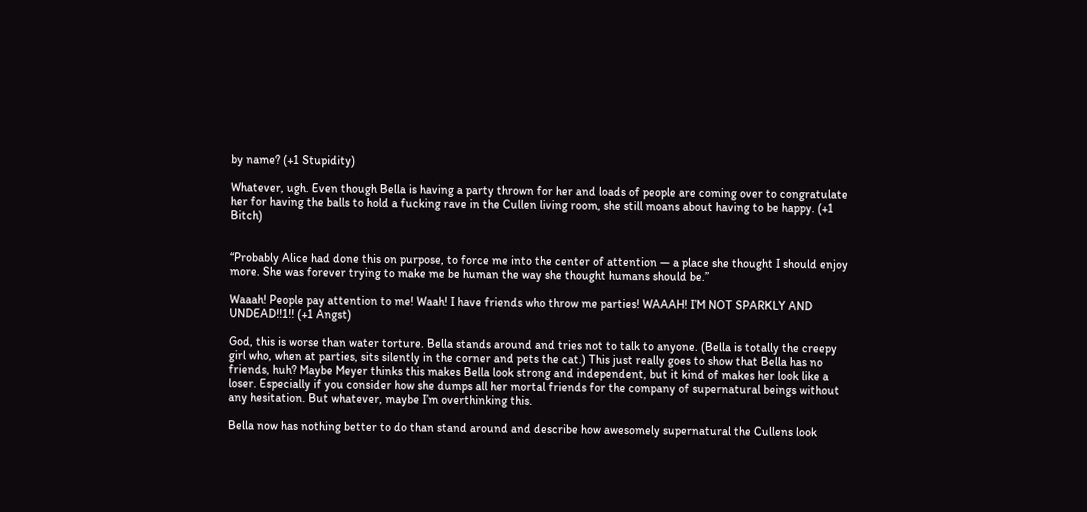by name? (+1 Stupidity)

Whatever, ugh. Even though Bella is having a party thrown for her and loads of people are coming over to congratulate her for having the balls to hold a fucking rave in the Cullen living room, she still moans about having to be happy. (+1 Bitch)


“Probably Alice had done this on purpose, to force me into the center of attention — a place she thought I should enjoy more. She was forever trying to make me be human the way she thought humans should be.”

Waaah! People pay attention to me! Waah! I have friends who throw me parties! WAAAH! I’M NOT SPARKLY AND UNDEAD!!1!! (+1 Angst)

God, this is worse than water torture. Bella stands around and tries not to talk to anyone. (Bella is totally the creepy girl who, when at parties, sits silently in the corner and pets the cat.) This just really goes to show that Bella has no friends, huh? Maybe Meyer thinks this makes Bella look strong and independent, but it kind of makes her look like a loser. Especially if you consider how she dumps all her mortal friends for the company of supernatural beings without any hesitation. But whatever, maybe I’m overthinking this.

Bella now has nothing better to do than stand around and describe how awesomely supernatural the Cullens look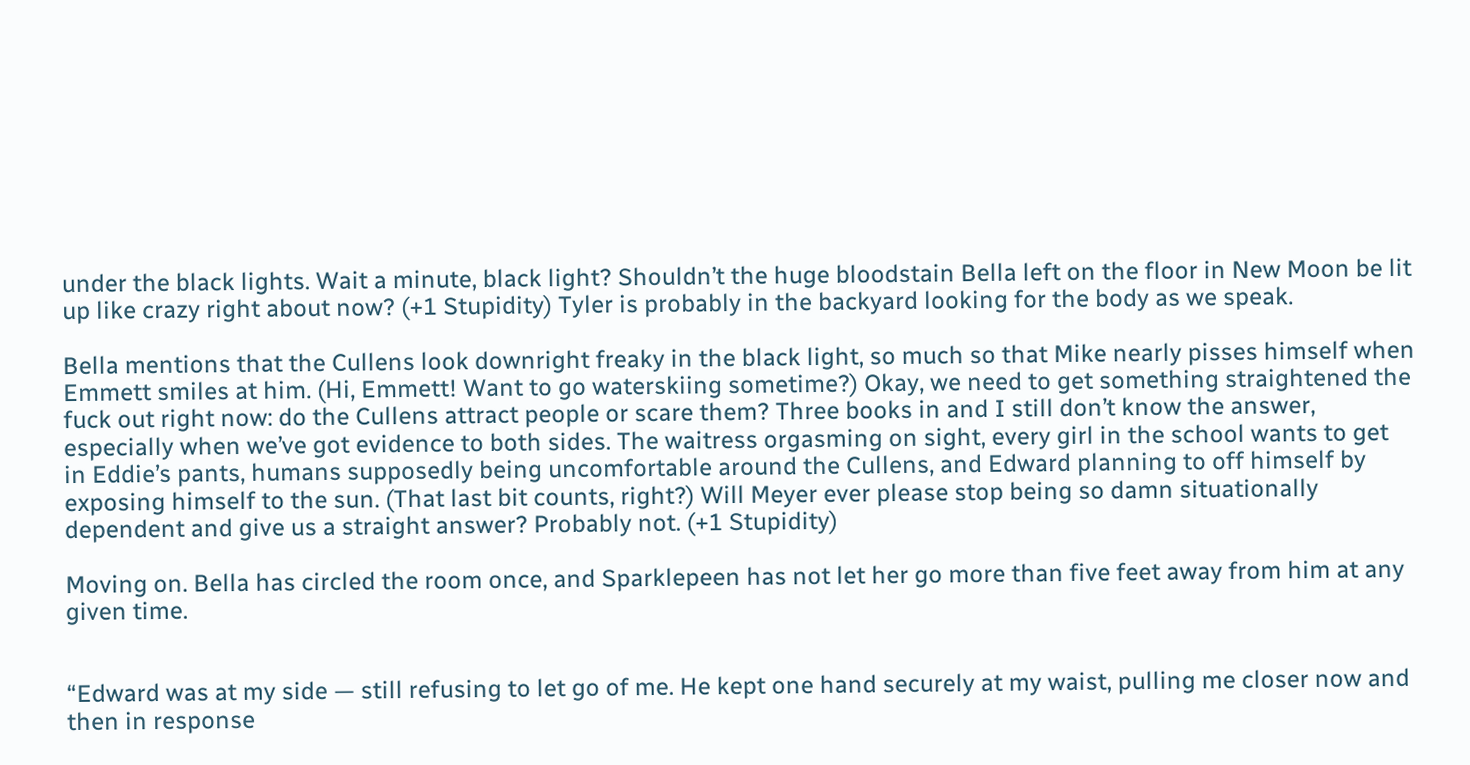under the black lights. Wait a minute, black light? Shouldn’t the huge bloodstain Bella left on the floor in New Moon be lit up like crazy right about now? (+1 Stupidity) Tyler is probably in the backyard looking for the body as we speak.

Bella mentions that the Cullens look downright freaky in the black light, so much so that Mike nearly pisses himself when Emmett smiles at him. (Hi, Emmett! Want to go waterskiing sometime?) Okay, we need to get something straightened the fuck out right now: do the Cullens attract people or scare them? Three books in and I still don’t know the answer, especially when we’ve got evidence to both sides. The waitress orgasming on sight, every girl in the school wants to get in Eddie’s pants, humans supposedly being uncomfortable around the Cullens, and Edward planning to off himself by exposing himself to the sun. (That last bit counts, right?) Will Meyer ever please stop being so damn situationally dependent and give us a straight answer? Probably not. (+1 Stupidity)

Moving on. Bella has circled the room once, and Sparklepeen has not let her go more than five feet away from him at any given time.


“Edward was at my side — still refusing to let go of me. He kept one hand securely at my waist, pulling me closer now and then in response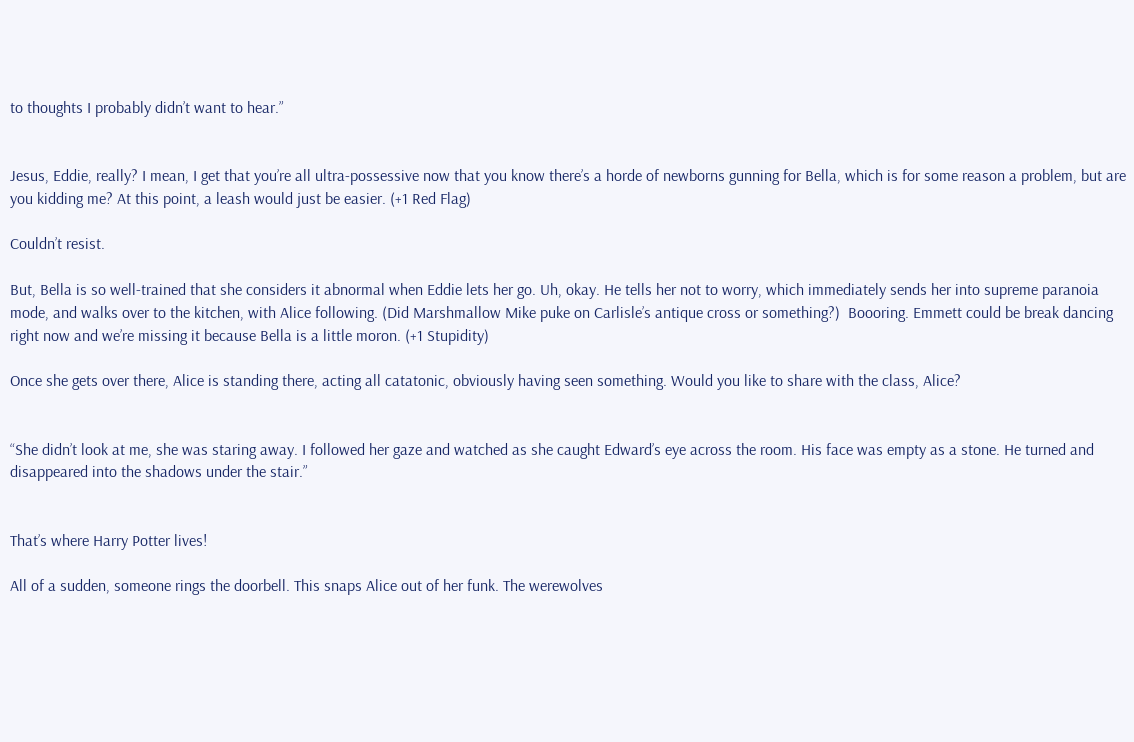to thoughts I probably didn’t want to hear.”


Jesus, Eddie, really? I mean, I get that you’re all ultra-possessive now that you know there’s a horde of newborns gunning for Bella, which is for some reason a problem, but are you kidding me? At this point, a leash would just be easier. (+1 Red Flag)

Couldn’t resist.

But, Bella is so well-trained that she considers it abnormal when Eddie lets her go. Uh, okay. He tells her not to worry, which immediately sends her into supreme paranoia mode, and walks over to the kitchen, with Alice following. (Did Marshmallow Mike puke on Carlisle’s antique cross or something?)  Boooring. Emmett could be break dancing right now and we’re missing it because Bella is a little moron. (+1 Stupidity)

Once she gets over there, Alice is standing there, acting all catatonic, obviously having seen something. Would you like to share with the class, Alice?


“She didn’t look at me, she was staring away. I followed her gaze and watched as she caught Edward’s eye across the room. His face was empty as a stone. He turned and disappeared into the shadows under the stair.”


That’s where Harry Potter lives!

All of a sudden, someone rings the doorbell. This snaps Alice out of her funk. The werewolves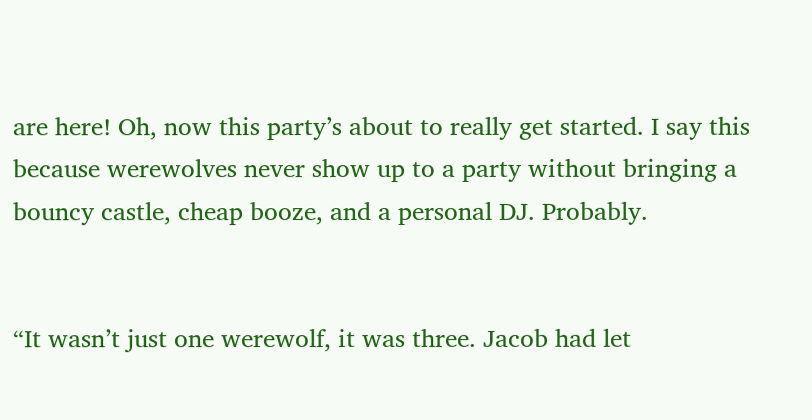are here! Oh, now this party’s about to really get started. I say this because werewolves never show up to a party without bringing a bouncy castle, cheap booze, and a personal DJ. Probably.


“It wasn’t just one werewolf, it was three. Jacob had let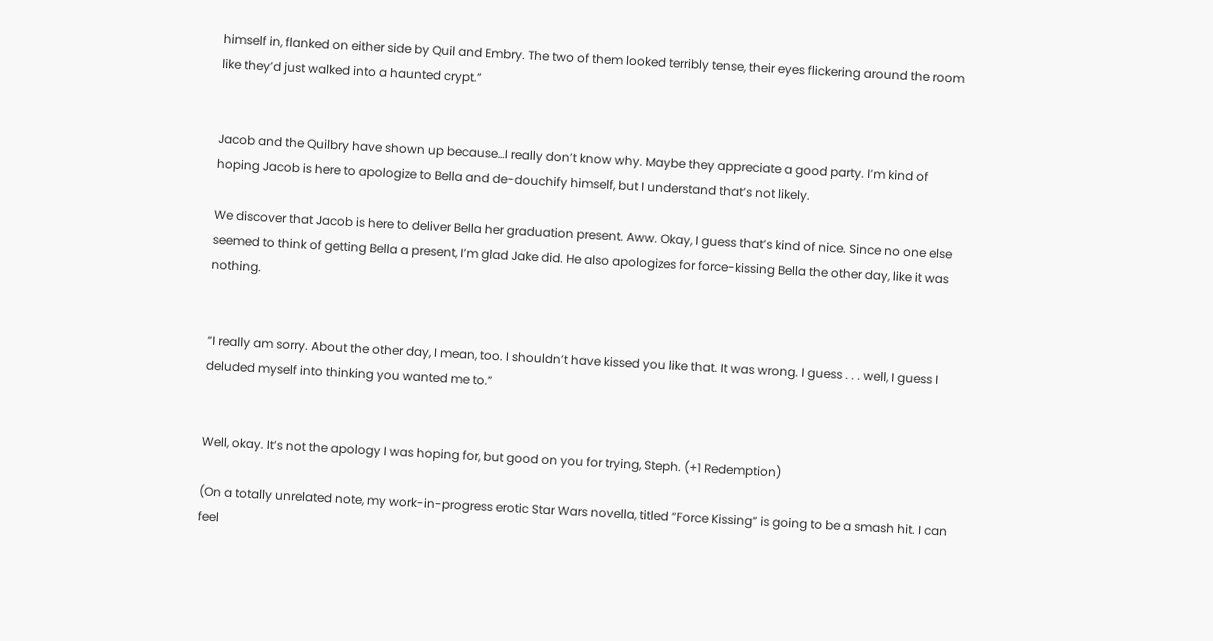himself in, flanked on either side by Quil and Embry. The two of them looked terribly tense, their eyes flickering around the room like they’d just walked into a haunted crypt.”


Jacob and the Quilbry have shown up because…I really don’t know why. Maybe they appreciate a good party. I’m kind of hoping Jacob is here to apologize to Bella and de-douchify himself, but I understand that’s not likely.

We discover that Jacob is here to deliver Bella her graduation present. Aww. Okay, I guess that’s kind of nice. Since no one else seemed to think of getting Bella a present, I’m glad Jake did. He also apologizes for force-kissing Bella the other day, like it was nothing.


“I really am sorry. About the other day, I mean, too. I shouldn’t have kissed you like that. It was wrong. I guess . . . well, I guess I deluded myself into thinking you wanted me to.”


Well, okay. It’s not the apology I was hoping for, but good on you for trying, Steph. (+1 Redemption)

(On a totally unrelated note, my work-in-progress erotic Star Wars novella, titled “Force Kissing” is going to be a smash hit. I can feel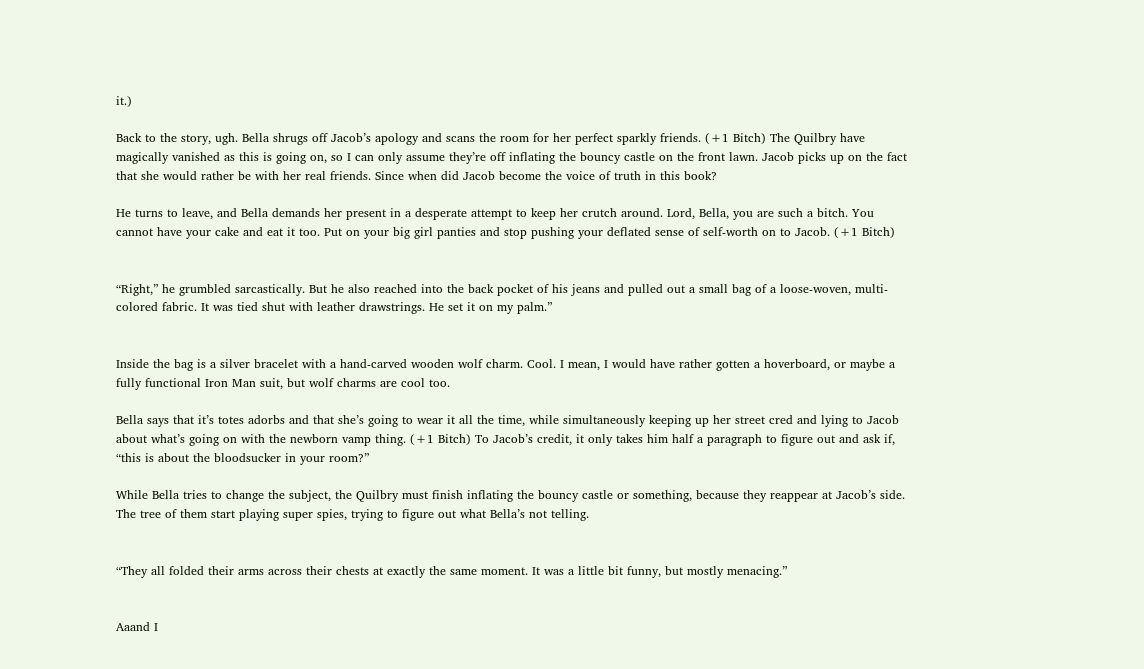it.)

Back to the story, ugh. Bella shrugs off Jacob’s apology and scans the room for her perfect sparkly friends. (+1 Bitch) The Quilbry have magically vanished as this is going on, so I can only assume they’re off inflating the bouncy castle on the front lawn. Jacob picks up on the fact that she would rather be with her real friends. Since when did Jacob become the voice of truth in this book?

He turns to leave, and Bella demands her present in a desperate attempt to keep her crutch around. Lord, Bella, you are such a bitch. You cannot have your cake and eat it too. Put on your big girl panties and stop pushing your deflated sense of self-worth on to Jacob. (+1 Bitch)


“Right,” he grumbled sarcastically. But he also reached into the back pocket of his jeans and pulled out a small bag of a loose-woven, multi-colored fabric. It was tied shut with leather drawstrings. He set it on my palm.”


Inside the bag is a silver bracelet with a hand-carved wooden wolf charm. Cool. I mean, I would have rather gotten a hoverboard, or maybe a fully functional Iron Man suit, but wolf charms are cool too.

Bella says that it’s totes adorbs and that she’s going to wear it all the time, while simultaneously keeping up her street cred and lying to Jacob about what’s going on with the newborn vamp thing. (+1 Bitch) To Jacob’s credit, it only takes him half a paragraph to figure out and ask if, “this is about the bloodsucker in your room?”

While Bella tries to change the subject, the Quilbry must finish inflating the bouncy castle or something, because they reappear at Jacob’s side. The tree of them start playing super spies, trying to figure out what Bella’s not telling.


“They all folded their arms across their chests at exactly the same moment. It was a little bit funny, but mostly menacing.”


Aaand I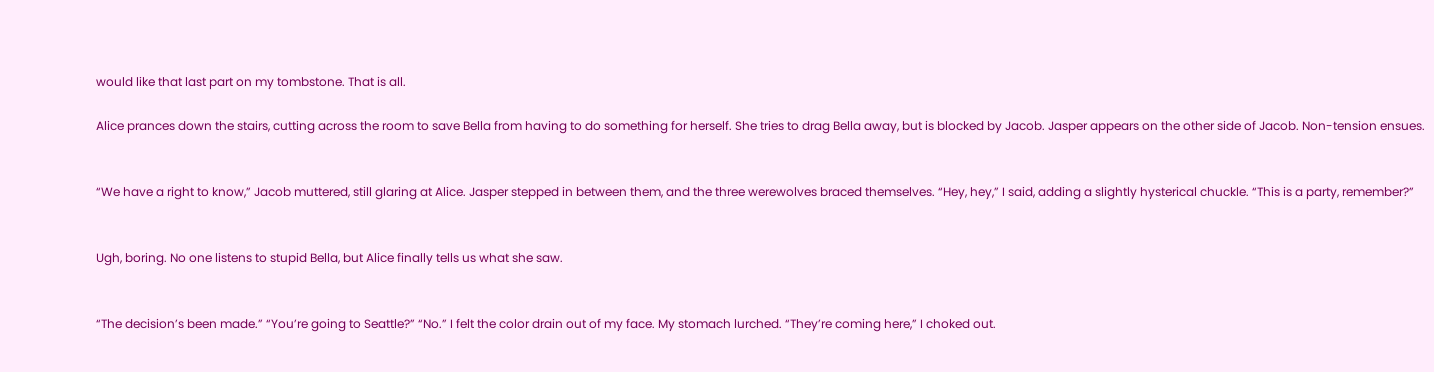would like that last part on my tombstone. That is all.

Alice prances down the stairs, cutting across the room to save Bella from having to do something for herself. She tries to drag Bella away, but is blocked by Jacob. Jasper appears on the other side of Jacob. Non-tension ensues.


“We have a right to know,” Jacob muttered, still glaring at Alice. Jasper stepped in between them, and the three werewolves braced themselves. “Hey, hey,” I said, adding a slightly hysterical chuckle. “This is a party, remember?”


Ugh, boring. No one listens to stupid Bella, but Alice finally tells us what she saw.


“The decision’s been made.” “You’re going to Seattle?” “No.” I felt the color drain out of my face. My stomach lurched. “They’re coming here,” I choked out.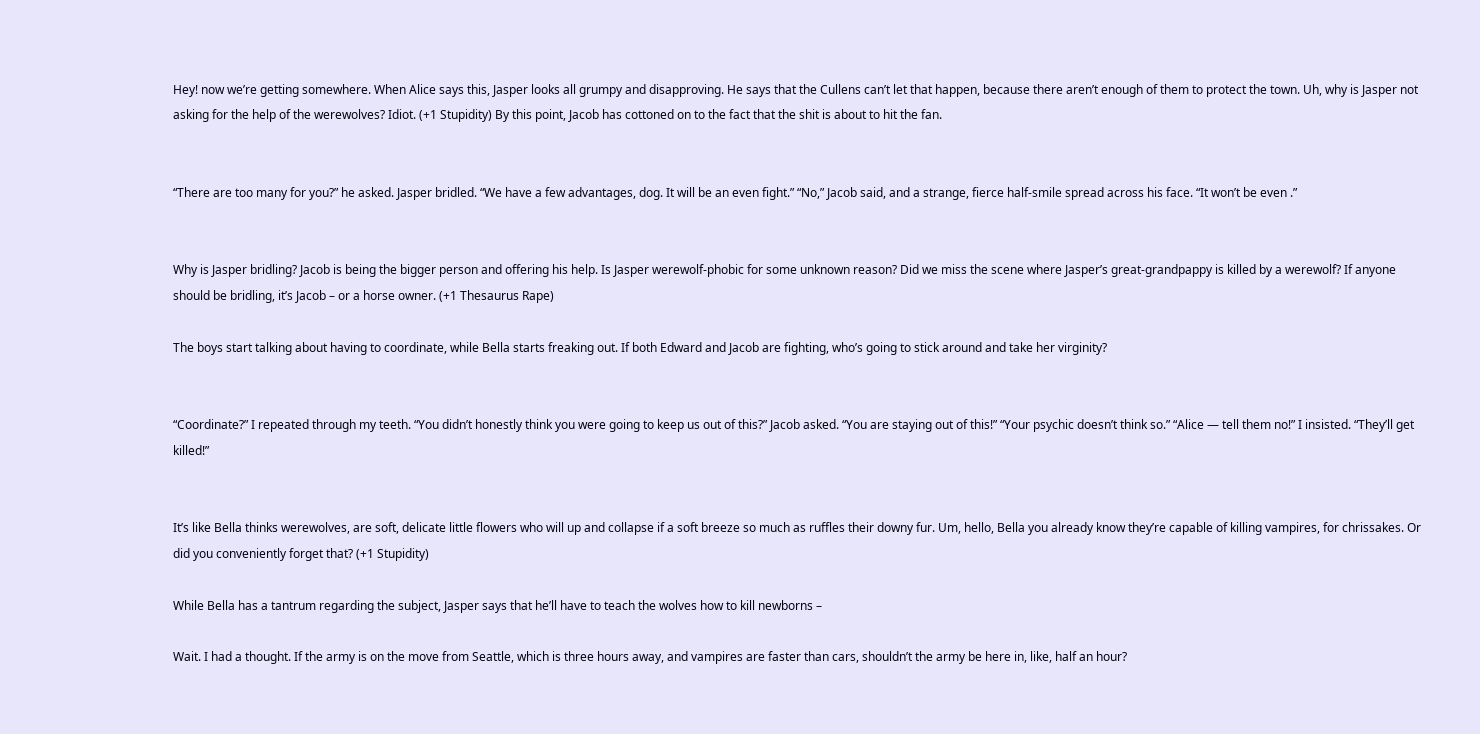Hey! now we’re getting somewhere. When Alice says this, Jasper looks all grumpy and disapproving. He says that the Cullens can’t let that happen, because there aren’t enough of them to protect the town. Uh, why is Jasper not asking for the help of the werewolves? Idiot. (+1 Stupidity) By this point, Jacob has cottoned on to the fact that the shit is about to hit the fan.


“There are too many for you?” he asked. Jasper bridled. “We have a few advantages, dog. It will be an even fight.” “No,” Jacob said, and a strange, fierce half-smile spread across his face. “It won’t be even .”


Why is Jasper bridling? Jacob is being the bigger person and offering his help. Is Jasper werewolf-phobic for some unknown reason? Did we miss the scene where Jasper’s great-grandpappy is killed by a werewolf? If anyone should be bridling, it’s Jacob – or a horse owner. (+1 Thesaurus Rape)

The boys start talking about having to coordinate, while Bella starts freaking out. If both Edward and Jacob are fighting, who’s going to stick around and take her virginity?


“Coordinate?” I repeated through my teeth. “You didn’t honestly think you were going to keep us out of this?” Jacob asked. “You are staying out of this!” “Your psychic doesn’t think so.” “Alice — tell them no!” I insisted. “They’ll get killed!”


It’s like Bella thinks werewolves, are soft, delicate little flowers who will up and collapse if a soft breeze so much as ruffles their downy fur. Um, hello, Bella you already know they’re capable of killing vampires, for chrissakes. Or did you conveniently forget that? (+1 Stupidity)

While Bella has a tantrum regarding the subject, Jasper says that he’ll have to teach the wolves how to kill newborns –

Wait. I had a thought. If the army is on the move from Seattle, which is three hours away, and vampires are faster than cars, shouldn’t the army be here in, like, half an hour?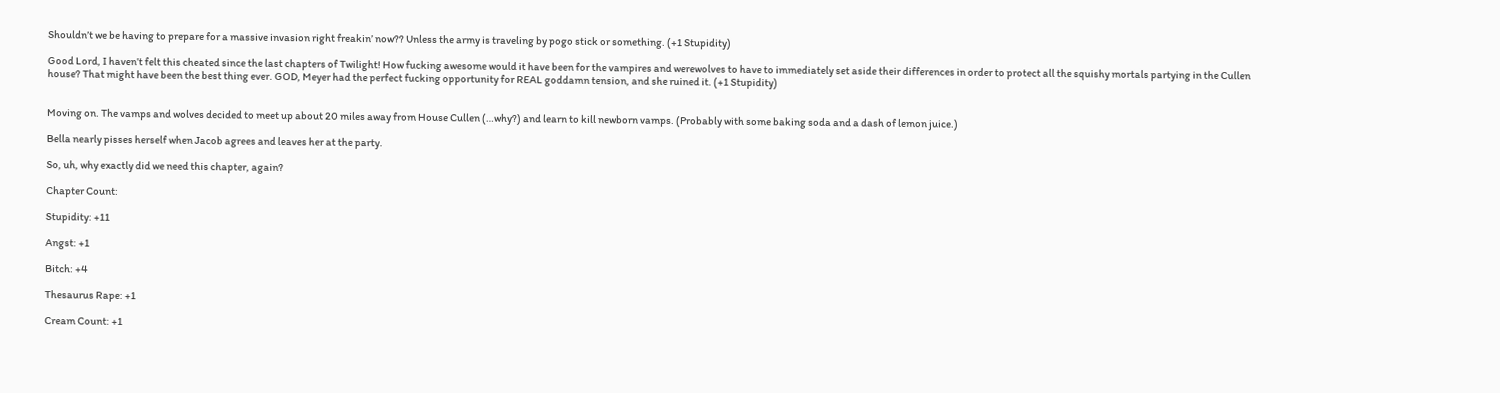Shouldn’t we be having to prepare for a massive invasion right freakin’ now?? Unless the army is traveling by pogo stick or something. (+1 Stupidity)

Good Lord, I haven’t felt this cheated since the last chapters of Twilight! How fucking awesome would it have been for the vampires and werewolves to have to immediately set aside their differences in order to protect all the squishy mortals partying in the Cullen house? That might have been the best thing ever. GOD, Meyer had the perfect fucking opportunity for REAL goddamn tension, and she ruined it. (+1 Stupidity)


Moving on. The vamps and wolves decided to meet up about 20 miles away from House Cullen (…why?) and learn to kill newborn vamps. (Probably with some baking soda and a dash of lemon juice.)

Bella nearly pisses herself when Jacob agrees and leaves her at the party.

So, uh, why exactly did we need this chapter, again?

Chapter Count:

Stupidity: +11

Angst: +1

Bitch: +4

Thesaurus Rape: +1

Cream Count: +1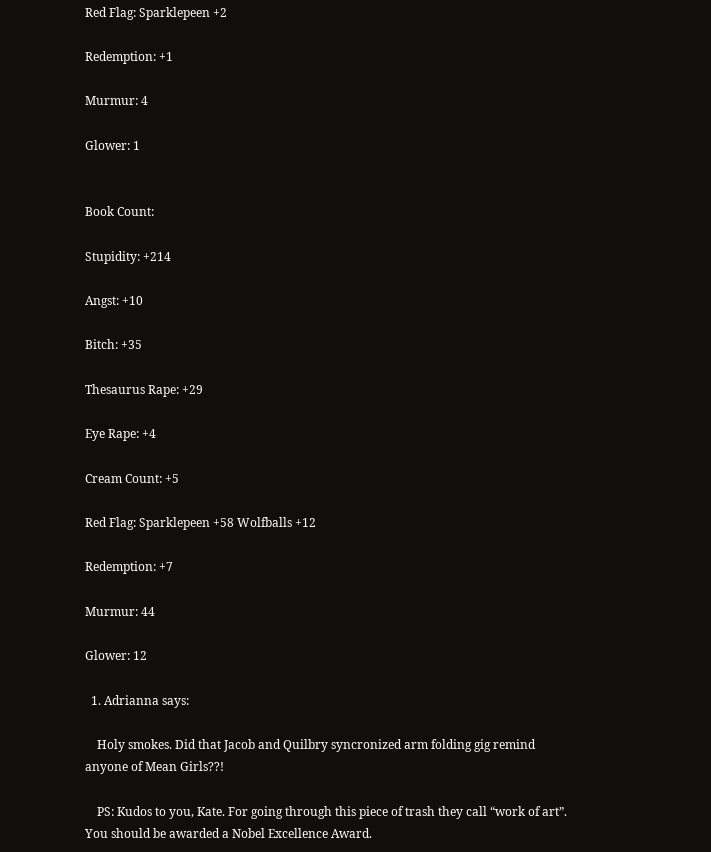Red Flag: Sparklepeen +2

Redemption: +1

Murmur: 4

Glower: 1


Book Count:

Stupidity: +214

Angst: +10

Bitch: +35

Thesaurus Rape: +29

Eye Rape: +4

Cream Count: +5

Red Flag: Sparklepeen +58 Wolfballs +12

Redemption: +7

Murmur: 44

Glower: 12

  1. Adrianna says:

    Holy smokes. Did that Jacob and Quilbry syncronized arm folding gig remind anyone of Mean Girls??!

    PS: Kudos to you, Kate. For going through this piece of trash they call “work of art”. You should be awarded a Nobel Excellence Award.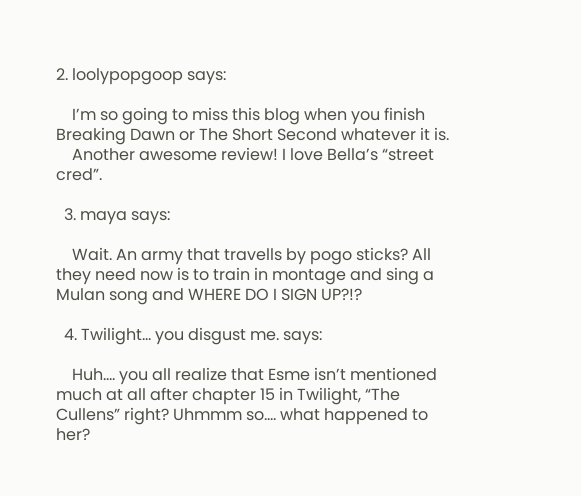2. loolypopgoop says:

    I’m so going to miss this blog when you finish Breaking Dawn or The Short Second whatever it is.
    Another awesome review! I love Bella’s “street cred”.

  3. maya says:

    Wait. An army that travells by pogo sticks? All they need now is to train in montage and sing a Mulan song and WHERE DO I SIGN UP?!?

  4. Twilight... you disgust me. says:

    Huh…. you all realize that Esme isn’t mentioned much at all after chapter 15 in Twilight, “The Cullens” right? Uhmmm so…. what happened to her?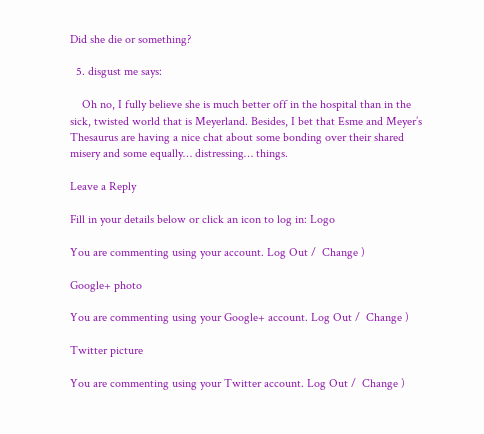Did she die or something?

  5. disgust me says:

    Oh no, I fully believe she is much better off in the hospital than in the sick, twisted world that is Meyerland. Besides, I bet that Esme and Meyer’s Thesaurus are having a nice chat about some bonding over their shared misery and some equally… distressing… things.

Leave a Reply

Fill in your details below or click an icon to log in: Logo

You are commenting using your account. Log Out /  Change )

Google+ photo

You are commenting using your Google+ account. Log Out /  Change )

Twitter picture

You are commenting using your Twitter account. Log Out /  Change )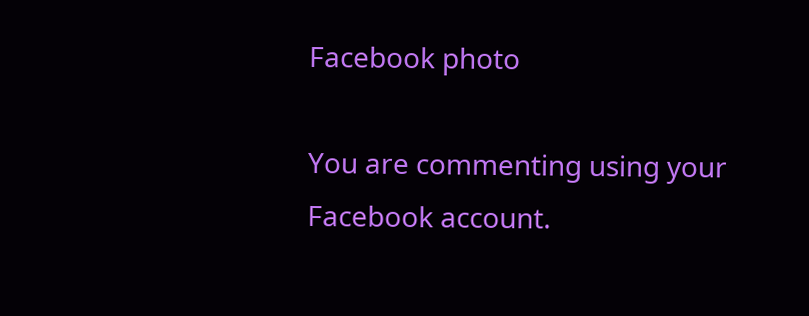Facebook photo

You are commenting using your Facebook account.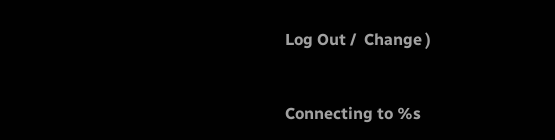Log Out /  Change )


Connecting to %s